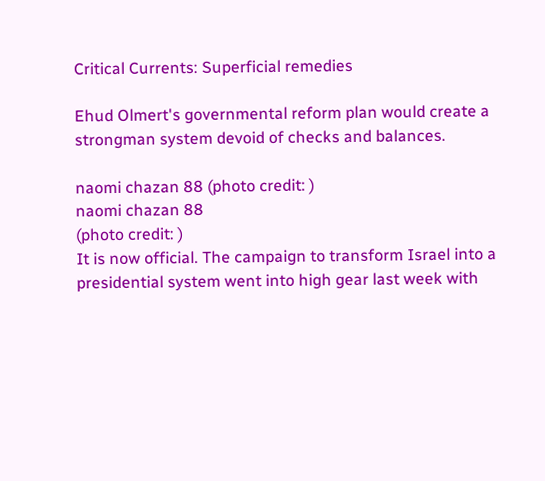Critical Currents: Superficial remedies

Ehud Olmert's governmental reform plan would create a strongman system devoid of checks and balances.

naomi chazan 88 (photo credit: )
naomi chazan 88
(photo credit: )
It is now official. The campaign to transform Israel into a presidential system went into high gear last week with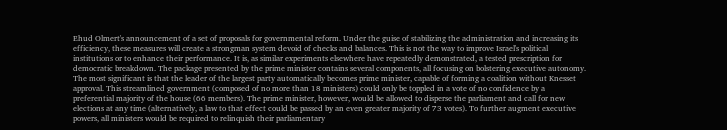Ehud Olmert's announcement of a set of proposals for governmental reform. Under the guise of stabilizing the administration and increasing its efficiency, these measures will create a strongman system devoid of checks and balances. This is not the way to improve Israel's political institutions or to enhance their performance. It is, as similar experiments elsewhere have repeatedly demonstrated, a tested prescription for democratic breakdown. The package presented by the prime minister contains several components, all focusing on bolstering executive autonomy. The most significant is that the leader of the largest party automatically becomes prime minister, capable of forming a coalition without Knesset approval. This streamlined government (composed of no more than 18 ministers) could only be toppled in a vote of no confidence by a preferential majority of the house (66 members). The prime minister, however, would be allowed to disperse the parliament and call for new elections at any time (alternatively, a law to that effect could be passed by an even greater majority of 73 votes). To further augment executive powers, all ministers would be required to relinquish their parliamentary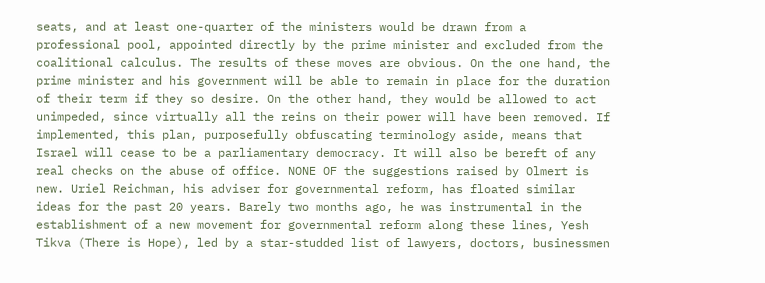seats, and at least one-quarter of the ministers would be drawn from a professional pool, appointed directly by the prime minister and excluded from the coalitional calculus. The results of these moves are obvious. On the one hand, the prime minister and his government will be able to remain in place for the duration of their term if they so desire. On the other hand, they would be allowed to act unimpeded, since virtually all the reins on their power will have been removed. If implemented, this plan, purposefully obfuscating terminology aside, means that Israel will cease to be a parliamentary democracy. It will also be bereft of any real checks on the abuse of office. NONE OF the suggestions raised by Olmert is new. Uriel Reichman, his adviser for governmental reform, has floated similar ideas for the past 20 years. Barely two months ago, he was instrumental in the establishment of a new movement for governmental reform along these lines, Yesh Tikva (There is Hope), led by a star-studded list of lawyers, doctors, businessmen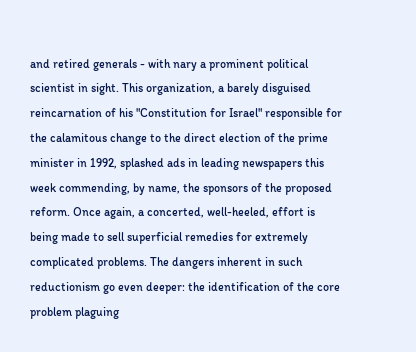and retired generals - with nary a prominent political scientist in sight. This organization, a barely disguised reincarnation of his "Constitution for Israel" responsible for the calamitous change to the direct election of the prime minister in 1992, splashed ads in leading newspapers this week commending, by name, the sponsors of the proposed reform. Once again, a concerted, well-heeled, effort is being made to sell superficial remedies for extremely complicated problems. The dangers inherent in such reductionism go even deeper: the identification of the core problem plaguing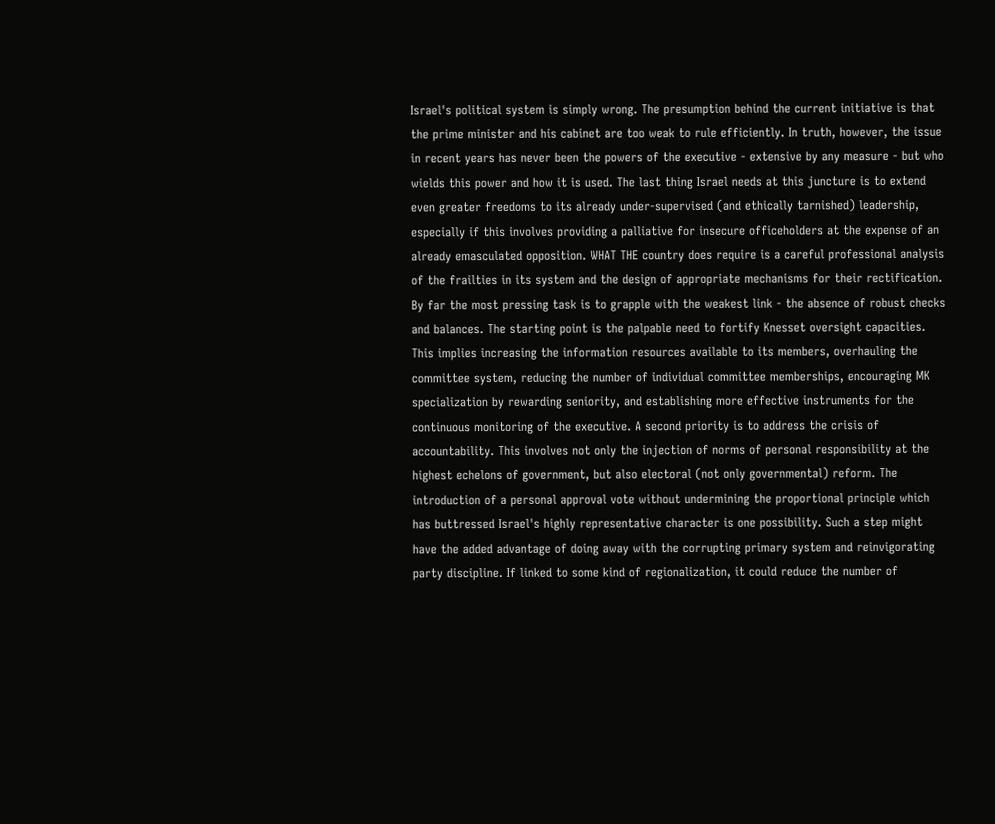Israel's political system is simply wrong. The presumption behind the current initiative is that the prime minister and his cabinet are too weak to rule efficiently. In truth, however, the issue in recent years has never been the powers of the executive - extensive by any measure - but who wields this power and how it is used. The last thing Israel needs at this juncture is to extend even greater freedoms to its already under-supervised (and ethically tarnished) leadership, especially if this involves providing a palliative for insecure officeholders at the expense of an already emasculated opposition. WHAT THE country does require is a careful professional analysis of the frailties in its system and the design of appropriate mechanisms for their rectification. By far the most pressing task is to grapple with the weakest link - the absence of robust checks and balances. The starting point is the palpable need to fortify Knesset oversight capacities. This implies increasing the information resources available to its members, overhauling the committee system, reducing the number of individual committee memberships, encouraging MK specialization by rewarding seniority, and establishing more effective instruments for the continuous monitoring of the executive. A second priority is to address the crisis of accountability. This involves not only the injection of norms of personal responsibility at the highest echelons of government, but also electoral (not only governmental) reform. The introduction of a personal approval vote without undermining the proportional principle which has buttressed Israel's highly representative character is one possibility. Such a step might have the added advantage of doing away with the corrupting primary system and reinvigorating party discipline. If linked to some kind of regionalization, it could reduce the number of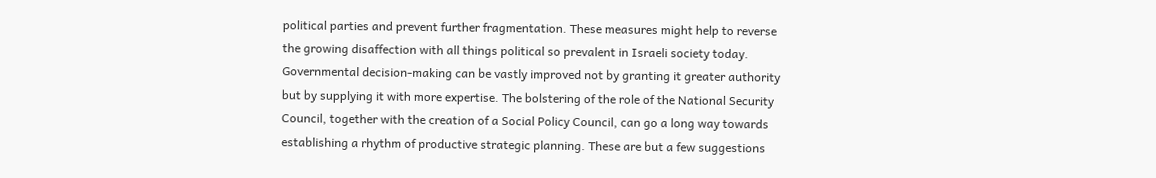political parties and prevent further fragmentation. These measures might help to reverse the growing disaffection with all things political so prevalent in Israeli society today. Governmental decision-making can be vastly improved not by granting it greater authority but by supplying it with more expertise. The bolstering of the role of the National Security Council, together with the creation of a Social Policy Council, can go a long way towards establishing a rhythm of productive strategic planning. These are but a few suggestions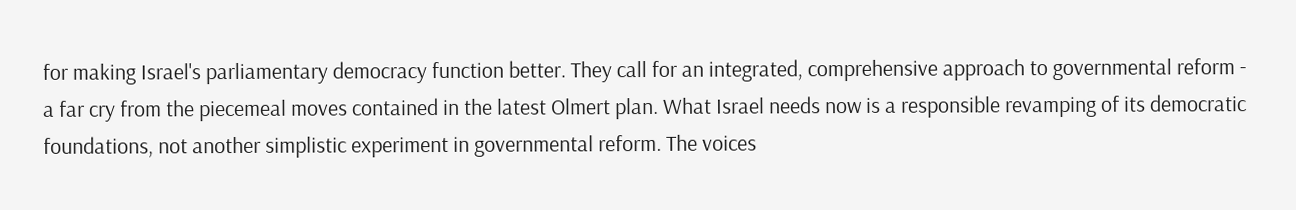for making Israel's parliamentary democracy function better. They call for an integrated, comprehensive approach to governmental reform - a far cry from the piecemeal moves contained in the latest Olmert plan. What Israel needs now is a responsible revamping of its democratic foundations, not another simplistic experiment in governmental reform. The voices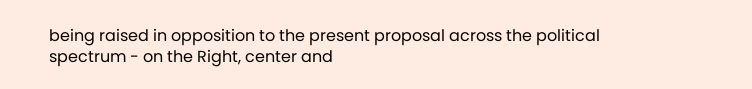being raised in opposition to the present proposal across the political spectrum - on the Right, center and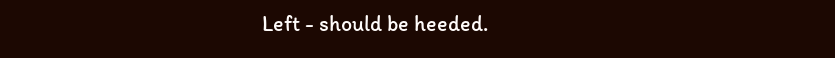Left - should be heeded.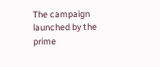The campaign launched by the prime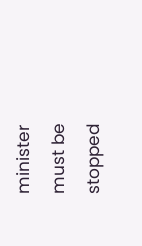minister must be stopped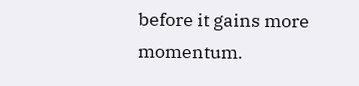before it gains more momentum.